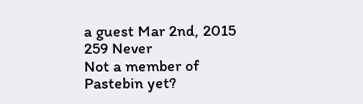a guest Mar 2nd, 2015 259 Never
Not a member of Pastebin yet?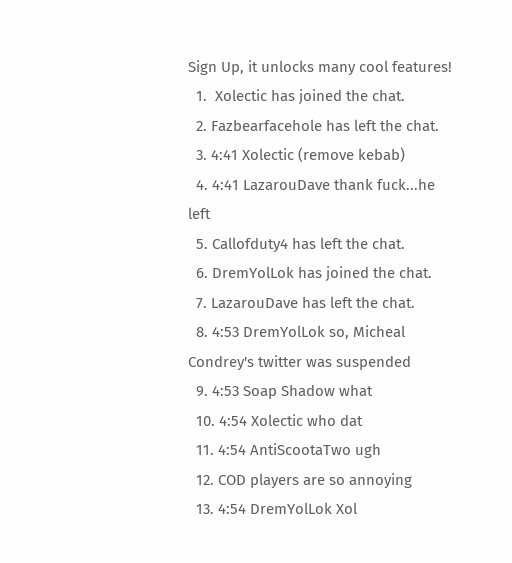Sign Up, it unlocks many cool features!
  1.  Xolectic has joined the chat.
  2. Fazbearfacehole has left the chat.
  3. 4:41 Xolectic (remove kebab)
  4. 4:41 LazarouDave thank fuck...he left
  5. Callofduty4 has left the chat.
  6. DremYolLok has joined the chat.
  7. LazarouDave has left the chat.
  8. 4:53 DremYolLok so, Micheal Condrey's twitter was suspended
  9. 4:53 Soap Shadow what
  10. 4:54 Xolectic who dat
  11. 4:54 AntiScootaTwo ugh
  12. COD players are so annoying
  13. 4:54 DremYolLok Xol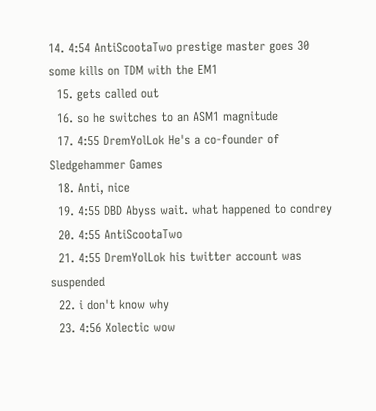14. 4:54 AntiScootaTwo prestige master goes 30 some kills on TDM with the EM1
  15. gets called out
  16. so he switches to an ASM1 magnitude
  17. 4:55 DremYolLok He's a co-founder of Sledgehammer Games
  18. Anti, nice
  19. 4:55 DBD Abyss wait. what happened to condrey
  20. 4:55 AntiScootaTwo
  21. 4:55 DremYolLok his twitter account was suspended
  22. i don't know why
  23. 4:56 Xolectic wow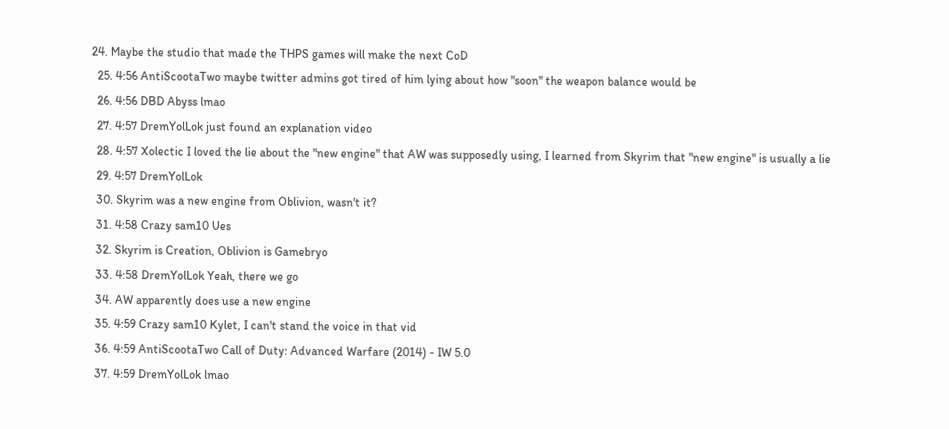24. Maybe the studio that made the THPS games will make the next CoD
  25. 4:56 AntiScootaTwo maybe twitter admins got tired of him lying about how "soon" the weapon balance would be
  26. 4:56 DBD Abyss lmao
  27. 4:57 DremYolLok just found an explanation video
  28. 4:57 Xolectic I loved the lie about the "new engine" that AW was supposedly using, I learned from Skyrim that "new engine" is usually a lie
  29. 4:57 DremYolLok
  30. Skyrim was a new engine from Oblivion, wasn't it?
  31. 4:58 Crazy sam10 Ues
  32. Skyrim is Creation, Oblivion is Gamebryo
  33. 4:58 DremYolLok Yeah, there we go
  34. AW apparently does use a new engine
  35. 4:59 Crazy sam10 Kylet, I can't stand the voice in that vid
  36. 4:59 AntiScootaTwo Call of Duty: Advanced Warfare (2014) - IW 5.0
  37. 4:59 DremYolLok lmao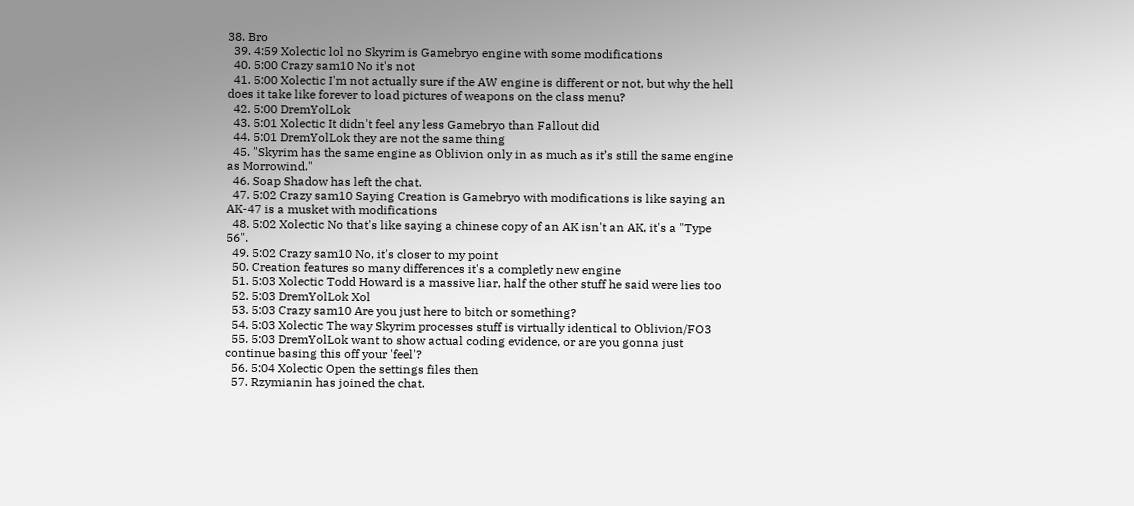38. Bro
  39. 4:59 Xolectic lol no Skyrim is Gamebryo engine with some modifications
  40. 5:00 Crazy sam10 No it's not
  41. 5:00 Xolectic I'm not actually sure if the AW engine is different or not, but why the hell does it take like forever to load pictures of weapons on the class menu?
  42. 5:00 DremYolLok
  43. 5:01 Xolectic It didn't feel any less Gamebryo than Fallout did
  44. 5:01 DremYolLok they are not the same thing
  45. "Skyrim has the same engine as Oblivion only in as much as it’s still the same engine as Morrowind."
  46. Soap Shadow has left the chat.
  47. 5:02 Crazy sam10 Saying Creation is Gamebryo with modifications is like saying an AK-47 is a musket with modifications
  48. 5:02 Xolectic No that's like saying a chinese copy of an AK isn't an AK, it's a "Type 56".
  49. 5:02 Crazy sam10 No, it's closer to my point
  50. Creation features so many differences it's a completly new engine
  51. 5:03 Xolectic Todd Howard is a massive liar, half the other stuff he said were lies too
  52. 5:03 DremYolLok Xol
  53. 5:03 Crazy sam10 Are you just here to bitch or something?
  54. 5:03 Xolectic The way Skyrim processes stuff is virtually identical to Oblivion/FO3
  55. 5:03 DremYolLok want to show actual coding evidence, or are you gonna just continue basing this off your 'feel'?
  56. 5:04 Xolectic Open the settings files then
  57. Rzymianin has joined the chat.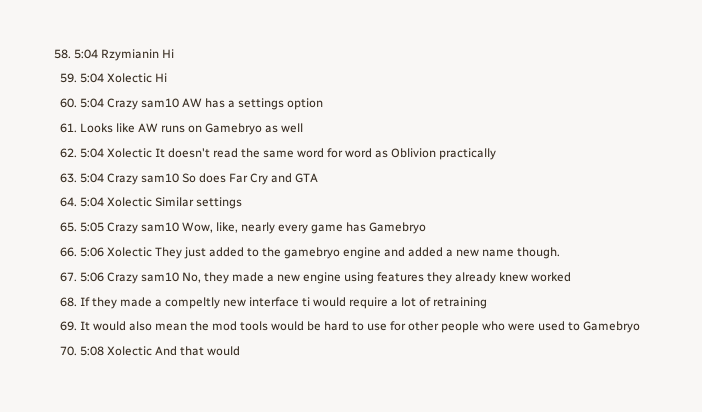58. 5:04 Rzymianin Hi
  59. 5:04 Xolectic Hi
  60. 5:04 Crazy sam10 AW has a settings option
  61. Looks like AW runs on Gamebryo as well
  62. 5:04 Xolectic It doesn't read the same word for word as Oblivion practically
  63. 5:04 Crazy sam10 So does Far Cry and GTA
  64. 5:04 Xolectic Similar settings
  65. 5:05 Crazy sam10 Wow, like, nearly every game has Gamebryo
  66. 5:06 Xolectic They just added to the gamebryo engine and added a new name though.
  67. 5:06 Crazy sam10 No, they made a new engine using features they already knew worked
  68. If they made a compeltly new interface ti would require a lot of retraining
  69. It would also mean the mod tools would be hard to use for other people who were used to Gamebryo
  70. 5:08 Xolectic And that would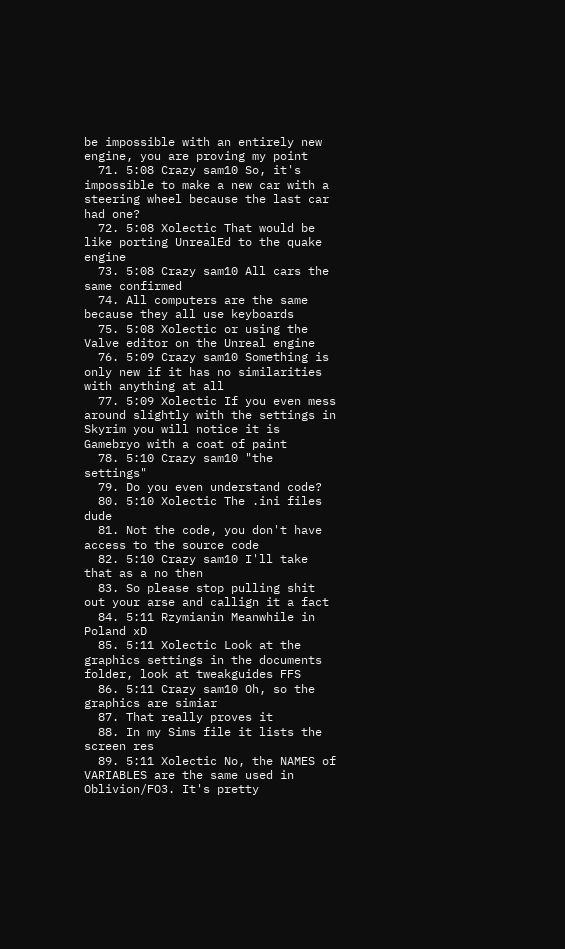be impossible with an entirely new engine, you are proving my point
  71. 5:08 Crazy sam10 So, it's impossible to make a new car with a steering wheel because the last car had one?
  72. 5:08 Xolectic That would be like porting UnrealEd to the quake engine
  73. 5:08 Crazy sam10 All cars the same confirmed
  74. All computers are the same because they all use keyboards
  75. 5:08 Xolectic or using the Valve editor on the Unreal engine
  76. 5:09 Crazy sam10 Something is only new if it has no similarities with anything at all
  77. 5:09 Xolectic If you even mess around slightly with the settings in Skyrim you will notice it is Gamebryo with a coat of paint
  78. 5:10 Crazy sam10 "the settings"
  79. Do you even understand code?
  80. 5:10 Xolectic The .ini files dude
  81. Not the code, you don't have access to the source code
  82. 5:10 Crazy sam10 I'll take that as a no then
  83. So please stop pulling shit out your arse and callign it a fact
  84. 5:11 Rzymianin Meanwhile in Poland xD
  85. 5:11 Xolectic Look at the graphics settings in the documents folder, look at tweakguides FFS
  86. 5:11 Crazy sam10 Oh, so the graphics are simiar
  87. That really proves it
  88. In my Sims file it lists the screen res
  89. 5:11 Xolectic No, the NAMES of VARIABLES are the same used in Oblivion/FO3. It's pretty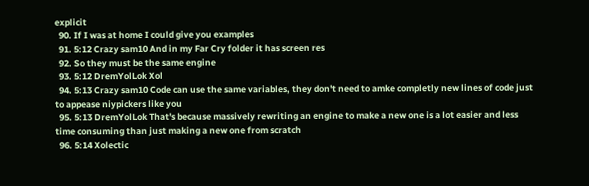explicit
  90. If I was at home I could give you examples
  91. 5:12 Crazy sam10 And in my Far Cry folder it has screen res
  92. So they must be the same engine
  93. 5:12 DremYolLok Xol
  94. 5:13 Crazy sam10 Code can use the same variables, they don't need to amke completly new lines of code just to appease niypickers like you
  95. 5:13 DremYolLok That's because massively rewriting an engine to make a new one is a lot easier and less time consuming than just making a new one from scratch
  96. 5:14 Xolectic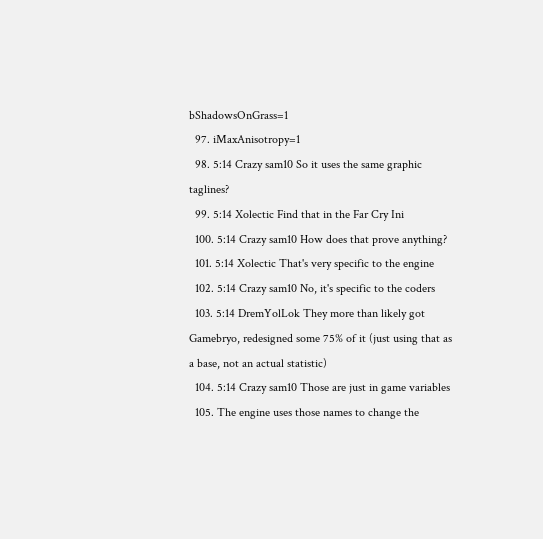bShadowsOnGrass=1
  97. iMaxAnisotropy=1
  98. 5:14 Crazy sam10 So it uses the same graphic taglines?
  99. 5:14 Xolectic Find that in the Far Cry Ini
  100. 5:14 Crazy sam10 How does that prove anything?
  101. 5:14 Xolectic That's very specific to the engine
  102. 5:14 Crazy sam10 No, it's specific to the coders
  103. 5:14 DremYolLok They more than likely got Gamebryo, redesigned some 75% of it (just using that as a base, not an actual statistic)
  104. 5:14 Crazy sam10 Those are just in game variables
  105. The engine uses those names to change the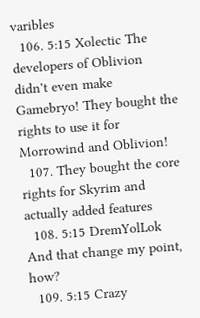varibles
  106. 5:15 Xolectic The developers of Oblivion didn't even make Gamebryo! They bought the rights to use it for Morrowind and Oblivion!
  107. They bought the core rights for Skyrim and actually added features
  108. 5:15 DremYolLok And that change my point, how?
  109. 5:15 Crazy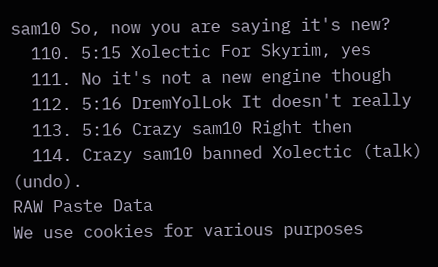sam10 So, now you are saying it's new?
  110. 5:15 Xolectic For Skyrim, yes
  111. No it's not a new engine though
  112. 5:16 DremYolLok It doesn't really
  113. 5:16 Crazy sam10 Right then
  114. Crazy sam10 banned Xolectic (talk) (undo).
RAW Paste Data
We use cookies for various purposes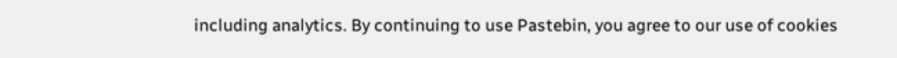including analytics. By continuing to use Pastebin, you agree to our use of cookies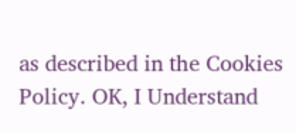as described in the Cookies Policy. OK, I Understand